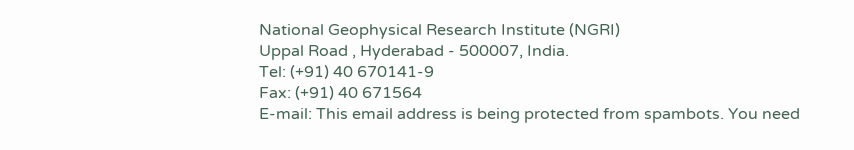National Geophysical Research Institute (NGRI)
Uppal Road , Hyderabad - 500007, India.
Tel: (+91) 40 670141-9
Fax: (+91) 40 671564
E-mail: This email address is being protected from spambots. You need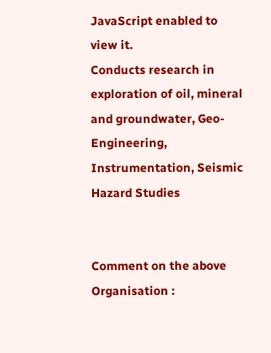JavaScript enabled to view it.
Conducts research in exploration of oil, mineral and groundwater, Geo-Engineering, Instrumentation, Seismic Hazard Studies


Comment on the above Organisation :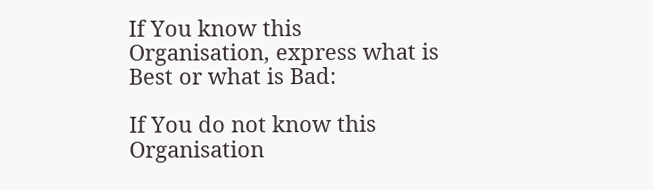If You know this Organisation, express what is Best or what is Bad:

If You do not know this Organisation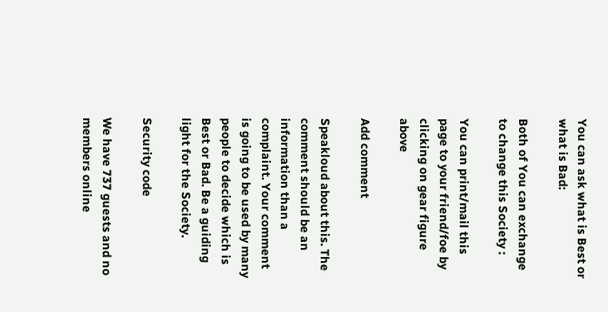You can ask what is Best or what is Bad:

Both of You can exchange to change this Society :

You can print/mail this page to your friend/foe by clicking on gear figure above

Add comment

Speakloud about this. The comment should be an information than a complaint. Your comment is going to be used by many people to decide which is Best or Bad. Be a guiding light for the Society.

Security code

We have 737 guests and no members online